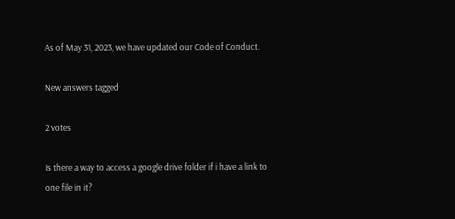As of May 31, 2023, we have updated our Code of Conduct.

New answers tagged

2 votes

Is there a way to access a google drive folder if i have a link to one file in it?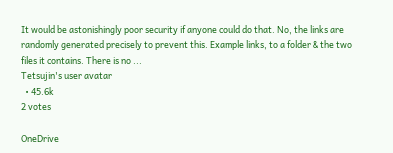It would be astonishingly poor security if anyone could do that. No, the links are randomly generated precisely to prevent this. Example links, to a folder & the two files it contains. There is no ...
Tetsujin's user avatar
  • 45.6k
2 votes

OneDrive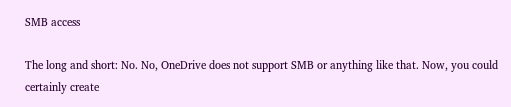SMB access

The long and short: No. No, OneDrive does not support SMB or anything like that. Now, you could certainly create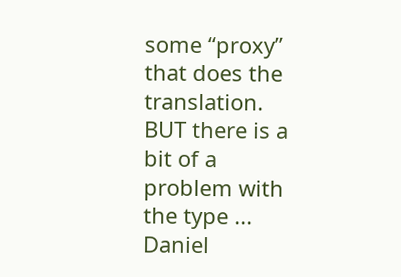some “proxy” that does the translation. BUT there is a bit of a problem with the type ...
Daniel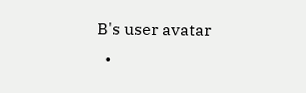B's user avatar
  •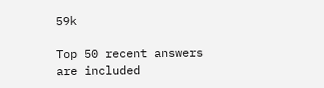59k

Top 50 recent answers are included